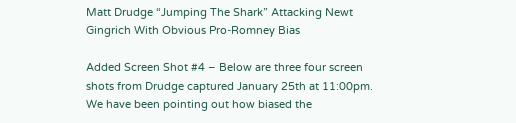Matt Drudge “Jumping The Shark” Attacking Newt Gingrich With Obvious Pro-Romney Bias

Added Screen Shot #4 – Below are three four screen shots from Drudge captured January 25th at 11:00pm.  We have been pointing out how biased the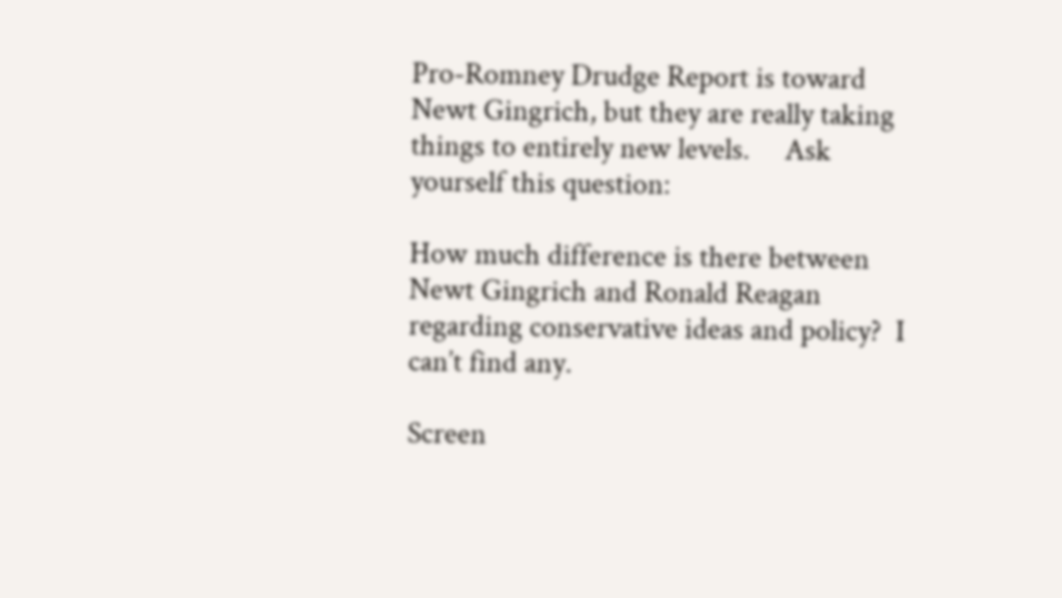Pro-Romney Drudge Report is toward Newt Gingrich, but they are really taking things to entirely new levels.     Ask yourself this question:

How much difference is there between Newt Gingrich and Ronald Reagan regarding conservative ideas and policy?  I can’t find any.

Screen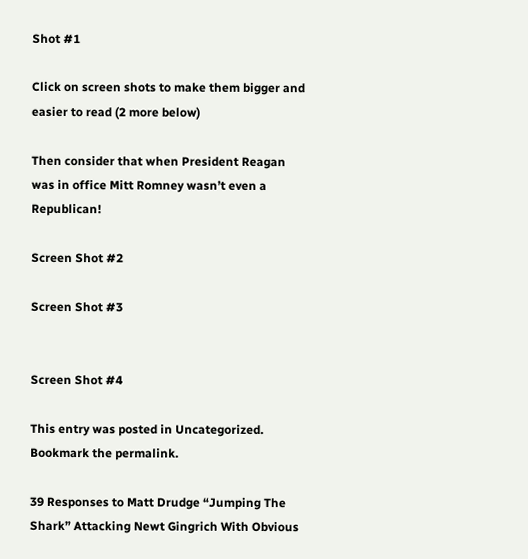Shot #1

Click on screen shots to make them bigger and easier to read (2 more below)

Then consider that when President Reagan was in office Mitt Romney wasn’t even a Republican!

Screen Shot #2

Screen Shot #3


Screen Shot #4

This entry was posted in Uncategorized. Bookmark the permalink.

39 Responses to Matt Drudge “Jumping The Shark” Attacking Newt Gingrich With Obvious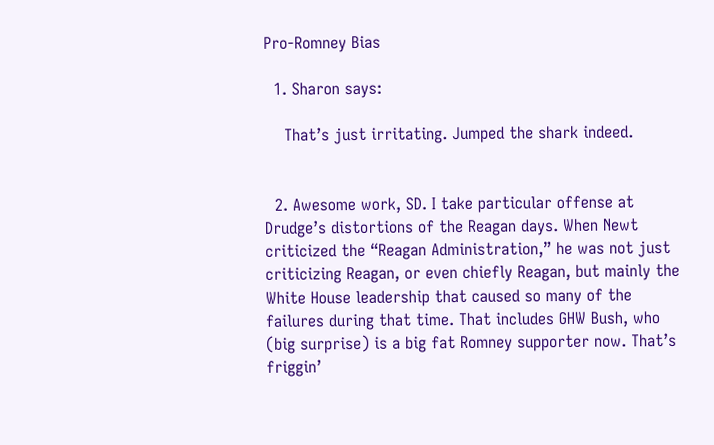Pro-Romney Bias

  1. Sharon says:

    That’s just irritating. Jumped the shark indeed.


  2. Awesome work, SD. I take particular offense at Drudge’s distortions of the Reagan days. When Newt criticized the “Reagan Administration,” he was not just criticizing Reagan, or even chiefly Reagan, but mainly the White House leadership that caused so many of the failures during that time. That includes GHW Bush, who (big surprise) is a big fat Romney supporter now. That’s friggin’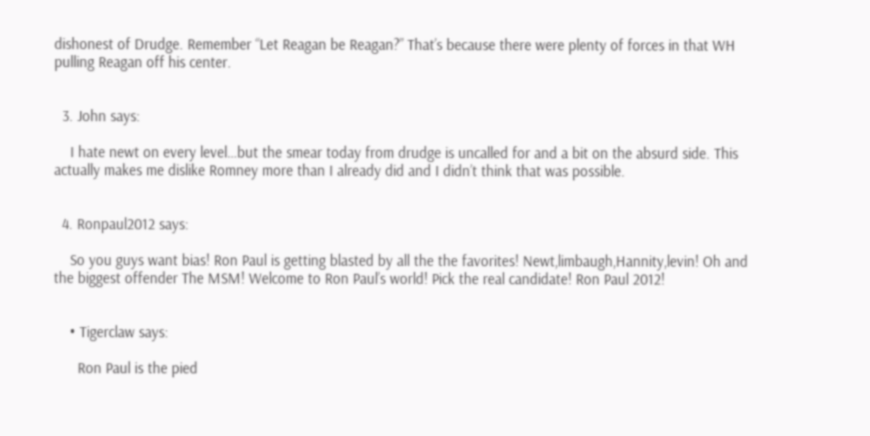dishonest of Drudge. Remember “Let Reagan be Reagan?” That’s because there were plenty of forces in that WH pulling Reagan off his center.


  3. John says:

    I hate newt on every level…but the smear today from drudge is uncalled for and a bit on the absurd side. This actually makes me dislike Romney more than I already did and I didn’t think that was possible.


  4. Ronpaul2012 says:

    So you guys want bias! Ron Paul is getting blasted by all the the favorites! Newt,limbaugh,Hannity,levin! Oh and the biggest offender The MSM! Welcome to Ron Paul’s world! Pick the real candidate! Ron Paul 2012!


    • Tigerclaw says:

      Ron Paul is the pied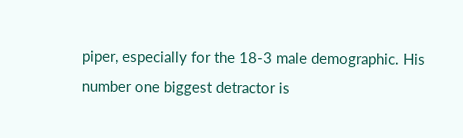piper, especially for the 18-3 male demographic. His number one biggest detractor is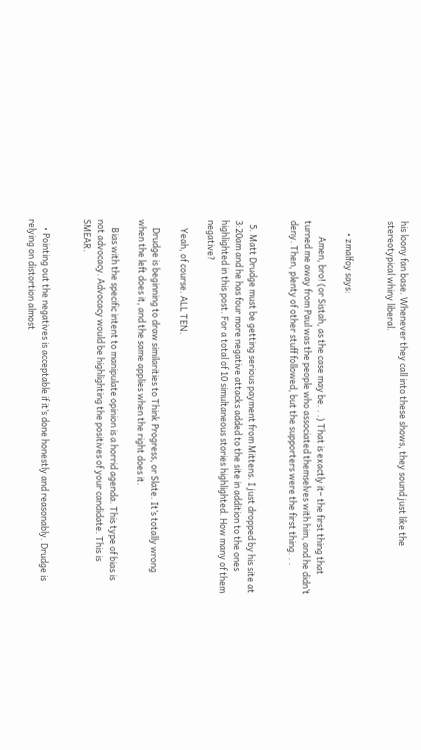his loony fan base. Whenever they call into these shows, they sound just like the stereotypical whiny liberal.


      • zmalfoy says:

        Amen, bro! (or Sistah, as the case may be. . .) That is exactly it– the first thing that turned me away from Paul was the people who associated themselves with him, and he didn’t deny. Then, plenty of other stuff followed, but the supporters were the first thing. . .


  5. Matt Drudge must be getting serious payment from Mittens. I just dropped by his site at 3:20am and he has four more negative attacks added to the site in addition to the ones highlighted in this post. For a total of 10 simultaneous stories highlighted. How many of them negative?

    Yeah, of course. ALL TEN.

    Drudge is beginning to draw similarities to Think Progress, or Slate. It’s totally wrong when the left does it, and the same applies when the right does it.

    Bias with the specific intent to manipulate opinion is a horrid agenda. This type of bias is not advocacy. Advocacy would be highlighting the positives of your candidate. This is SMEAR.


    • Pointing out the negatives is acceptable if it’s done honestly and reasonably. Drudge is relying on distortion almost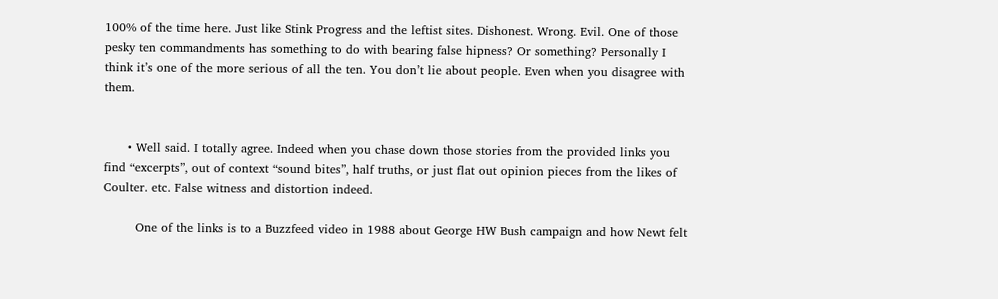100% of the time here. Just like Stink Progress and the leftist sites. Dishonest. Wrong. Evil. One of those pesky ten commandments has something to do with bearing false hipness? Or something? Personally I think it’s one of the more serious of all the ten. You don’t lie about people. Even when you disagree with them.


      • Well said. I totally agree. Indeed when you chase down those stories from the provided links you find “excerpts”, out of context “sound bites”, half truths, or just flat out opinion pieces from the likes of Coulter. etc. False witness and distortion indeed.

        One of the links is to a Buzzfeed video in 1988 about George HW Bush campaign and how Newt felt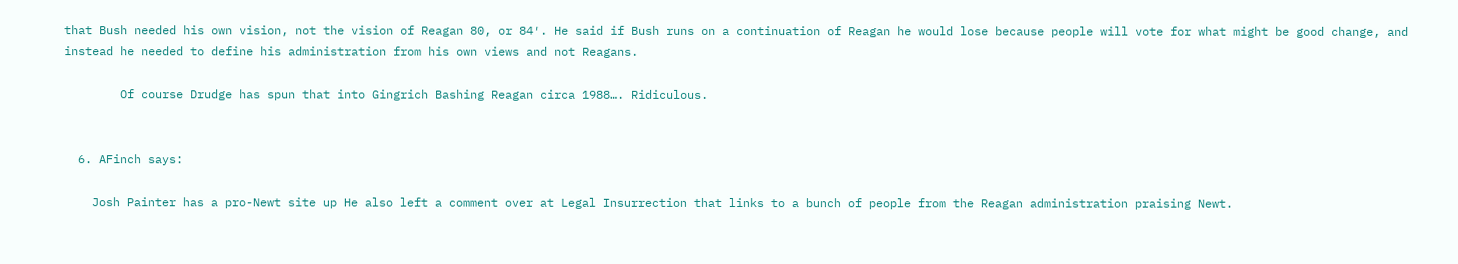that Bush needed his own vision, not the vision of Reagan 80, or 84′. He said if Bush runs on a continuation of Reagan he would lose because people will vote for what might be good change, and instead he needed to define his administration from his own views and not Reagans.

        Of course Drudge has spun that into Gingrich Bashing Reagan circa 1988…. Ridiculous.


  6. AFinch says:

    Josh Painter has a pro-Newt site up He also left a comment over at Legal Insurrection that links to a bunch of people from the Reagan administration praising Newt.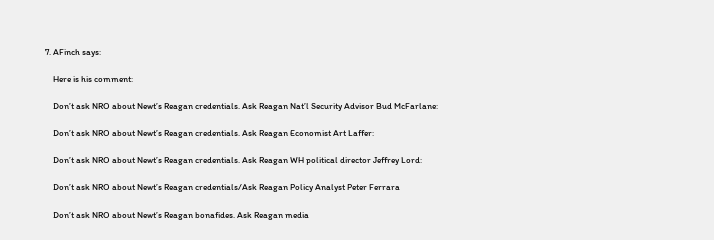7. AFinch says:

    Here is his comment:

    Don’t ask NRO about Newt’s Reagan credentials. Ask Reagan Nat’l Security Advisor Bud McFarlane:

    Don’t ask NRO about Newt’s Reagan credentials. Ask Reagan Economist Art Laffer:

    Don’t ask NRO about Newt’s Reagan credentials. Ask Reagan WH political director Jeffrey Lord:

    Don’t ask NRO about Newt’s Reagan credentials/Ask Reagan Policy Analyst Peter Ferrara

    Don’t ask NRO about Newt’s Reagan bonafides. Ask Reagan media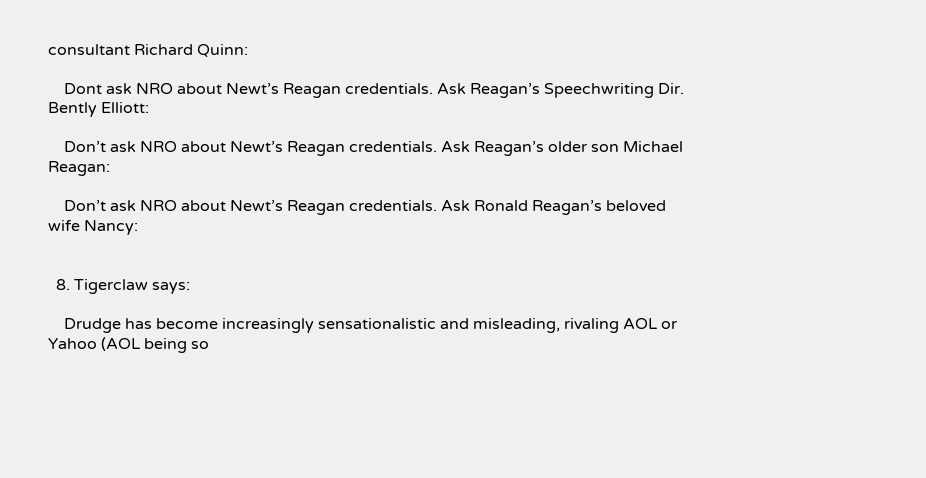consultant Richard Quinn:

    Dont ask NRO about Newt’s Reagan credentials. Ask Reagan’s Speechwriting Dir. Bently Elliott:

    Don’t ask NRO about Newt’s Reagan credentials. Ask Reagan’s older son Michael Reagan:

    Don’t ask NRO about Newt’s Reagan credentials. Ask Ronald Reagan’s beloved wife Nancy:


  8. Tigerclaw says:

    Drudge has become increasingly sensationalistic and misleading, rivaling AOL or Yahoo (AOL being so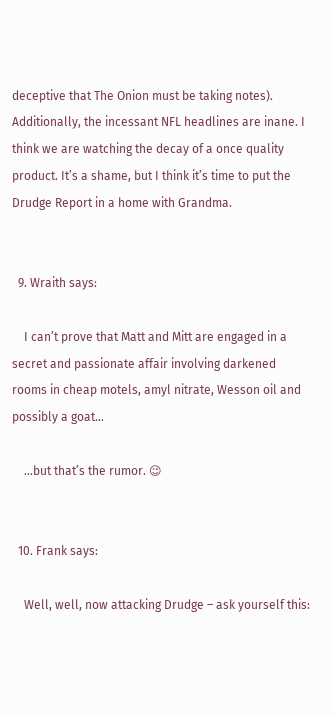deceptive that The Onion must be taking notes). Additionally, the incessant NFL headlines are inane. I think we are watching the decay of a once quality product. It’s a shame, but I think it’s time to put the Drudge Report in a home with Grandma.


  9. Wraith says:

    I can’t prove that Matt and Mitt are engaged in a secret and passionate affair involving darkened rooms in cheap motels, amyl nitrate, Wesson oil and possibly a goat…

    …but that’s the rumor. 😉


  10. Frank says:

    Well, well, now attacking Drudge – ask yourself this: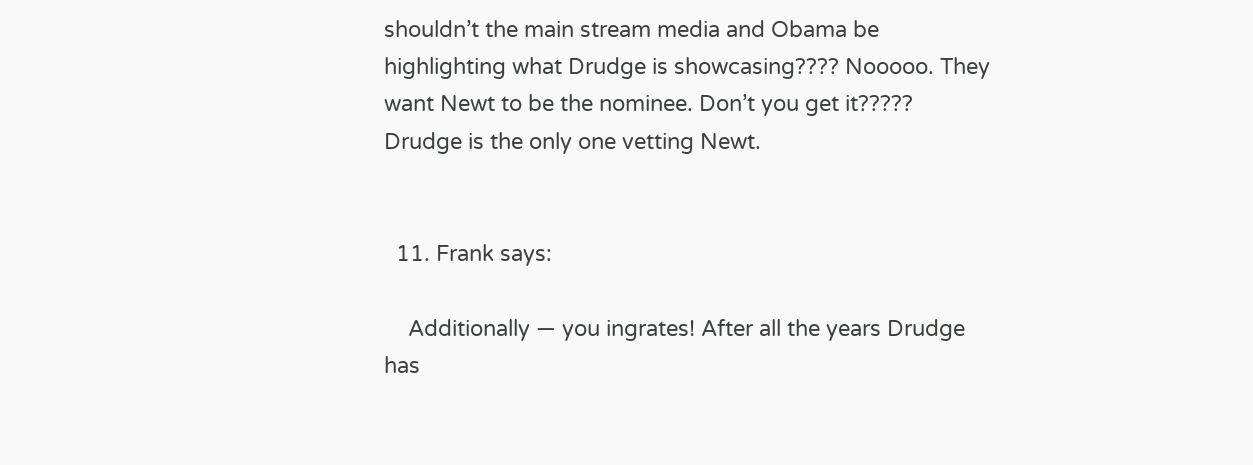shouldn’t the main stream media and Obama be highlighting what Drudge is showcasing???? Nooooo. They want Newt to be the nominee. Don’t you get it????? Drudge is the only one vetting Newt.


  11. Frank says:

    Additionally — you ingrates! After all the years Drudge has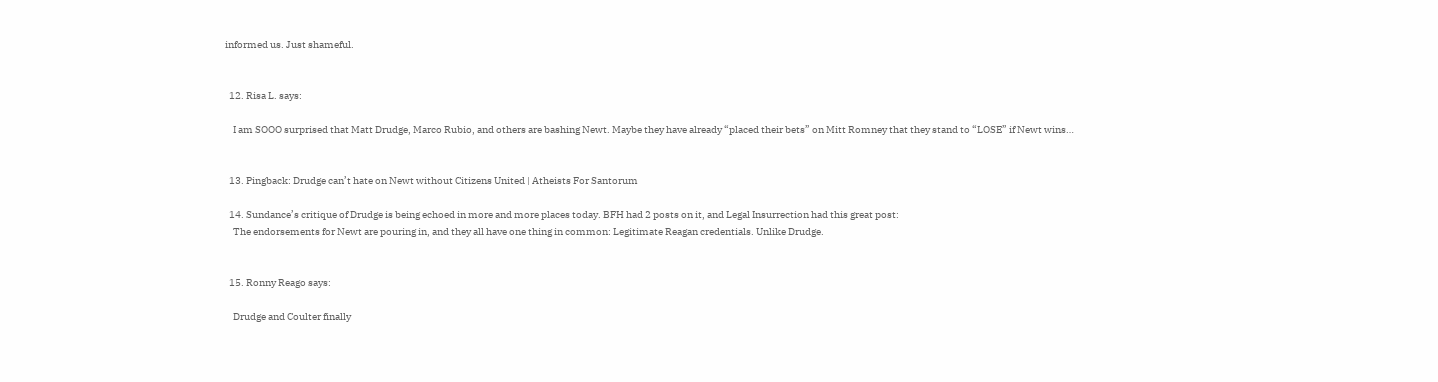informed us. Just shameful.


  12. Risa L. says:

    I am SOOO surprised that Matt Drudge, Marco Rubio, and others are bashing Newt. Maybe they have already “placed their bets” on Mitt Romney that they stand to “LOSE” if Newt wins…


  13. Pingback: Drudge can’t hate on Newt without Citizens United | Atheists For Santorum

  14. Sundance’s critique of Drudge is being echoed in more and more places today. BFH had 2 posts on it, and Legal Insurrection had this great post:
    The endorsements for Newt are pouring in, and they all have one thing in common: Legitimate Reagan credentials. Unlike Drudge.


  15. Ronny Reago says:

    Drudge and Coulter finally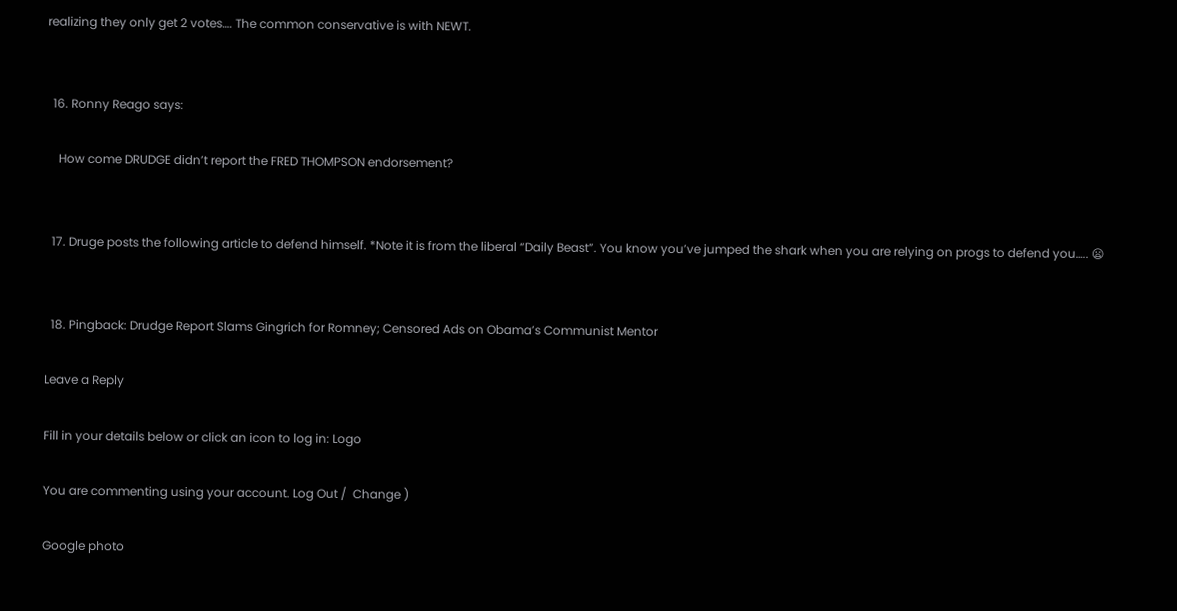realizing they only get 2 votes…. The common conservative is with NEWT.


  16. Ronny Reago says:

    How come DRUDGE didn’t report the FRED THOMPSON endorsement?


  17. Druge posts the following article to defend himself. *Note it is from the liberal “Daily Beast”. You know you’ve jumped the shark when you are relying on progs to defend you….. 😦


  18. Pingback: Drudge Report Slams Gingrich for Romney; Censored Ads on Obama’s Communist Mentor

Leave a Reply

Fill in your details below or click an icon to log in: Logo

You are commenting using your account. Log Out /  Change )

Google photo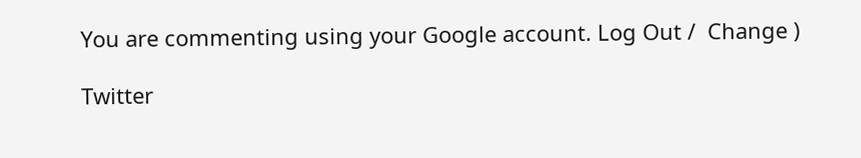You are commenting using your Google account. Log Out /  Change )

Twitter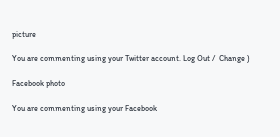picture

You are commenting using your Twitter account. Log Out /  Change )

Facebook photo

You are commenting using your Facebook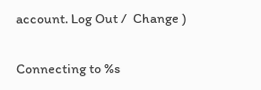account. Log Out /  Change )

Connecting to %s